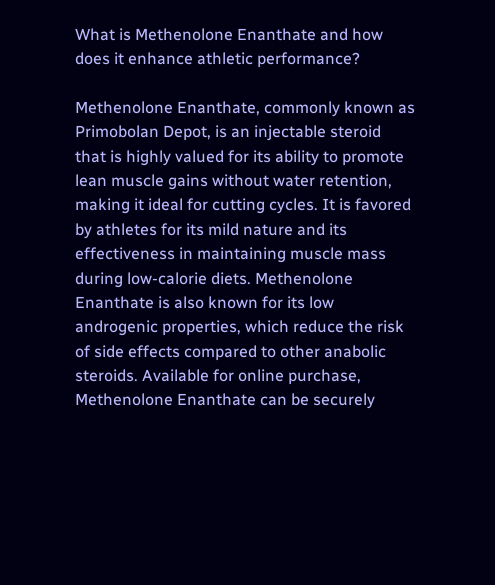What is Methenolone Enanthate and how does it enhance athletic performance?

Methenolone Enanthate, commonly known as Primobolan Depot, is an injectable steroid that is highly valued for its ability to promote lean muscle gains without water retention, making it ideal for cutting cycles. It is favored by athletes for its mild nature and its effectiveness in maintaining muscle mass during low-calorie diets. Methenolone Enanthate is also known for its low androgenic properties, which reduce the risk of side effects compared to other anabolic steroids. Available for online purchase, Methenolone Enanthate can be securely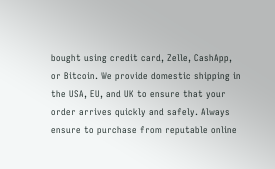bought using credit card, Zelle, CashApp, or Bitcoin. We provide domestic shipping in the USA, EU, and UK to ensure that your order arrives quickly and safely. Always ensure to purchase from reputable online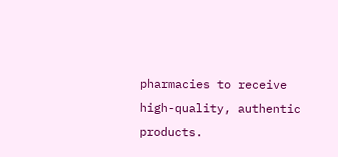pharmacies to receive high-quality, authentic products.